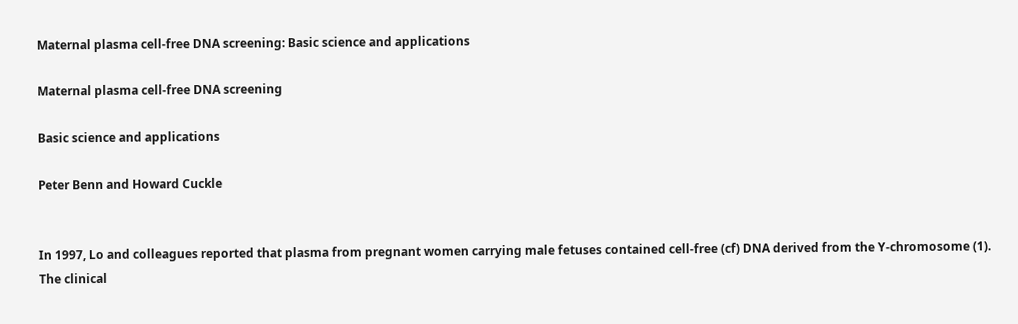Maternal plasma cell-free DNA screening: Basic science and applications

Maternal plasma cell-free DNA screening

Basic science and applications

Peter Benn and Howard Cuckle


In 1997, Lo and colleagues reported that plasma from pregnant women carrying male fetuses contained cell-free (cf) DNA derived from the Y-chromosome (1). The clinical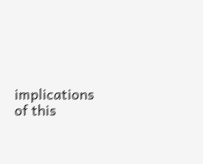implications of this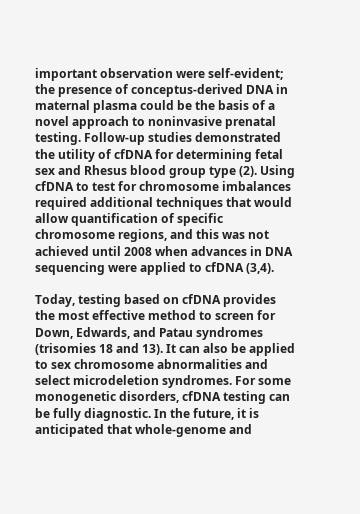important observation were self-evident; the presence of conceptus-derived DNA in maternal plasma could be the basis of a novel approach to noninvasive prenatal testing. Follow-up studies demonstrated the utility of cfDNA for determining fetal sex and Rhesus blood group type (2). Using cfDNA to test for chromosome imbalances required additional techniques that would allow quantification of specific chromosome regions, and this was not achieved until 2008 when advances in DNA sequencing were applied to cfDNA (3,4).

Today, testing based on cfDNA provides the most effective method to screen for Down, Edwards, and Patau syndromes (trisomies 18 and 13). It can also be applied to sex chromosome abnormalities and select microdeletion syndromes. For some monogenetic disorders, cfDNA testing can be fully diagnostic. In the future, it is anticipated that whole-genome and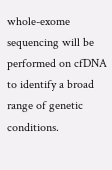whole-exome sequencing will be performed on cfDNA to identify a broad range of genetic conditions.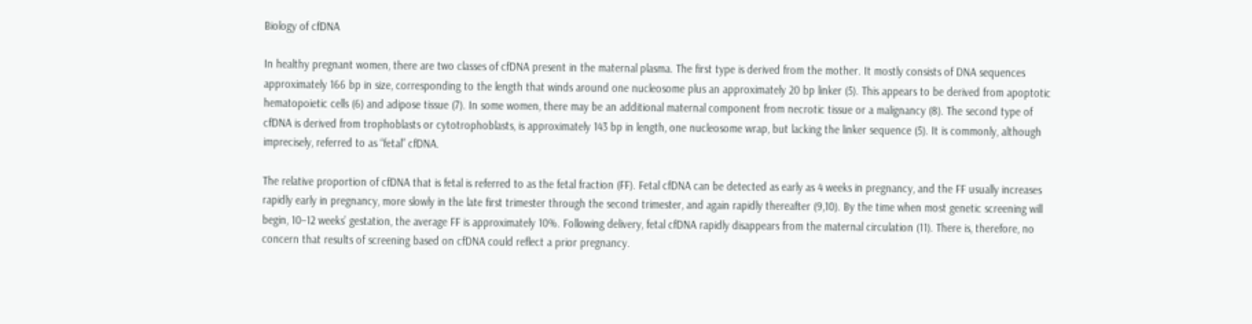Biology of cfDNA

In healthy pregnant women, there are two classes of cfDNA present in the maternal plasma. The first type is derived from the mother. It mostly consists of DNA sequences approximately 166 bp in size, corresponding to the length that winds around one nucleosome plus an approximately 20 bp linker (5). This appears to be derived from apoptotic hematopoietic cells (6) and adipose tissue (7). In some women, there may be an additional maternal component from necrotic tissue or a malignancy (8). The second type of cfDNA is derived from trophoblasts or cytotrophoblasts, is approximately 143 bp in length, one nucleosome wrap, but lacking the linker sequence (5). It is commonly, although imprecisely, referred to as “fetal” cfDNA.

The relative proportion of cfDNA that is fetal is referred to as the fetal fraction (FF). Fetal cfDNA can be detected as early as 4 weeks in pregnancy, and the FF usually increases rapidly early in pregnancy, more slowly in the late first trimester through the second trimester, and again rapidly thereafter (9,10). By the time when most genetic screening will begin, 10–12 weeks’ gestation, the average FF is approximately 10%. Following delivery, fetal cfDNA rapidly disappears from the maternal circulation (11). There is, therefore, no concern that results of screening based on cfDNA could reflect a prior pregnancy.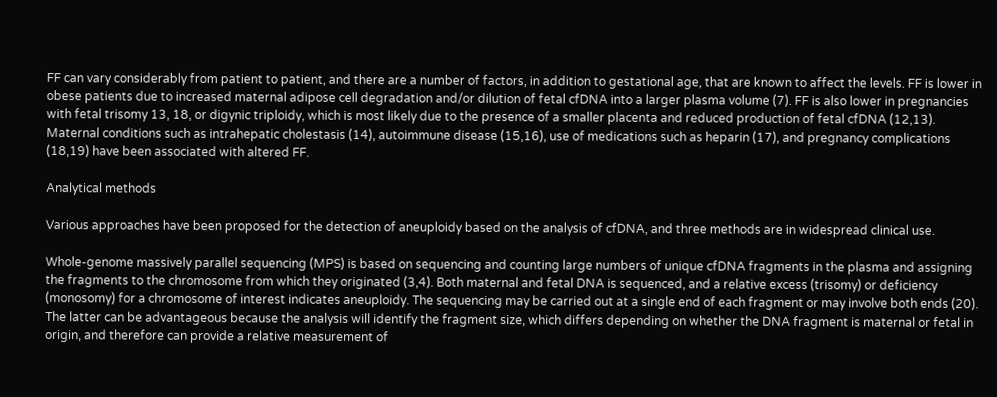FF can vary considerably from patient to patient, and there are a number of factors, in addition to gestational age, that are known to affect the levels. FF is lower in obese patients due to increased maternal adipose cell degradation and/or dilution of fetal cfDNA into a larger plasma volume (7). FF is also lower in pregnancies with fetal trisomy 13, 18, or digynic triploidy, which is most likely due to the presence of a smaller placenta and reduced production of fetal cfDNA (12,13). Maternal conditions such as intrahepatic cholestasis (14), autoimmune disease (15,16), use of medications such as heparin (17), and pregnancy complications (18,19) have been associated with altered FF.

Analytical methods

Various approaches have been proposed for the detection of aneuploidy based on the analysis of cfDNA, and three methods are in widespread clinical use.

Whole-genome massively parallel sequencing (MPS) is based on sequencing and counting large numbers of unique cfDNA fragments in the plasma and assigning the fragments to the chromosome from which they originated (3,4). Both maternal and fetal DNA is sequenced, and a relative excess (trisomy) or deficiency (monosomy) for a chromosome of interest indicates aneuploidy. The sequencing may be carried out at a single end of each fragment or may involve both ends (20). The latter can be advantageous because the analysis will identify the fragment size, which differs depending on whether the DNA fragment is maternal or fetal in origin, and therefore can provide a relative measurement of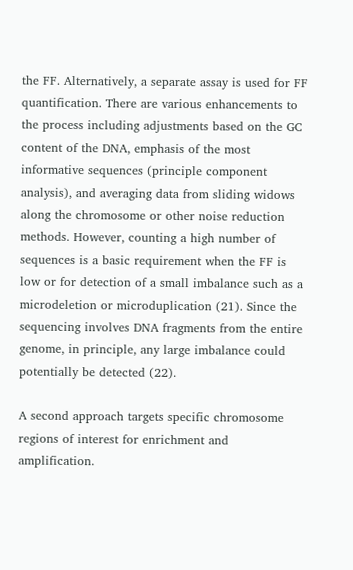the FF. Alternatively, a separate assay is used for FF quantification. There are various enhancements to the process including adjustments based on the GC content of the DNA, emphasis of the most informative sequences (principle component analysis), and averaging data from sliding widows along the chromosome or other noise reduction methods. However, counting a high number of sequences is a basic requirement when the FF is low or for detection of a small imbalance such as a microdeletion or microduplication (21). Since the sequencing involves DNA fragments from the entire genome, in principle, any large imbalance could potentially be detected (22).

A second approach targets specific chromosome regions of interest for enrichment and amplification.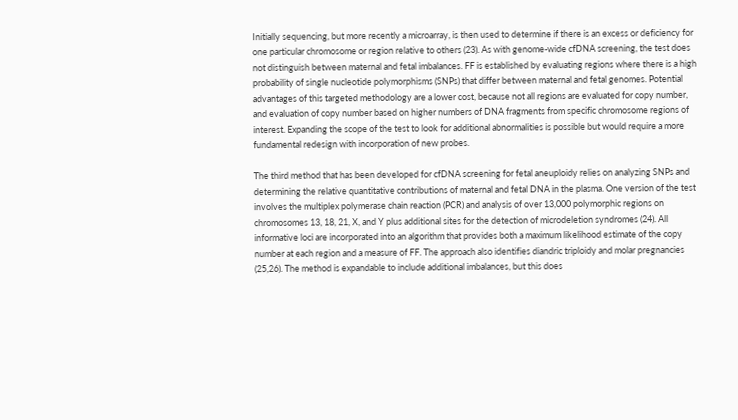Initially sequencing, but more recently a microarray, is then used to determine if there is an excess or deficiency for one particular chromosome or region relative to others (23). As with genome-wide cfDNA screening, the test does not distinguish between maternal and fetal imbalances. FF is established by evaluating regions where there is a high probability of single nucleotide polymorphisms (SNPs) that differ between maternal and fetal genomes. Potential advantages of this targeted methodology are a lower cost, because not all regions are evaluated for copy number, and evaluation of copy number based on higher numbers of DNA fragments from specific chromosome regions of interest. Expanding the scope of the test to look for additional abnormalities is possible but would require a more fundamental redesign with incorporation of new probes.

The third method that has been developed for cfDNA screening for fetal aneuploidy relies on analyzing SNPs and determining the relative quantitative contributions of maternal and fetal DNA in the plasma. One version of the test involves the multiplex polymerase chain reaction (PCR) and analysis of over 13,000 polymorphic regions on chromosomes 13, 18, 21, X, and Y plus additional sites for the detection of microdeletion syndromes (24). All informative loci are incorporated into an algorithm that provides both a maximum likelihood estimate of the copy number at each region and a measure of FF. The approach also identifies diandric triploidy and molar pregnancies (25,26). The method is expandable to include additional imbalances, but this does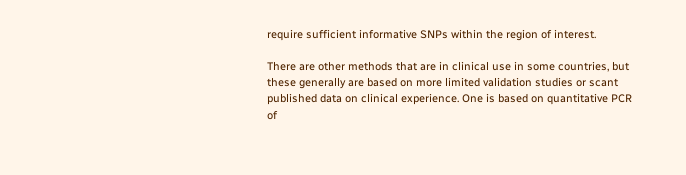require sufficient informative SNPs within the region of interest.

There are other methods that are in clinical use in some countries, but these generally are based on more limited validation studies or scant published data on clinical experience. One is based on quantitative PCR of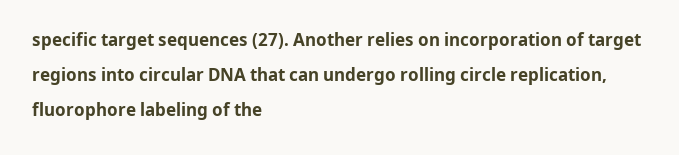specific target sequences (27). Another relies on incorporation of target regions into circular DNA that can undergo rolling circle replication, fluorophore labeling of the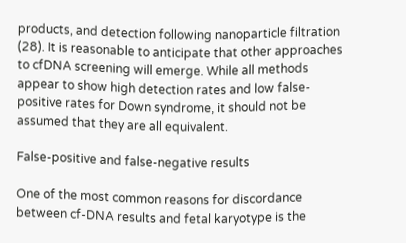products, and detection following nanoparticle filtration (28). It is reasonable to anticipate that other approaches to cfDNA screening will emerge. While all methods appear to show high detection rates and low false-positive rates for Down syndrome, it should not be assumed that they are all equivalent.

False-positive and false-negative results

One of the most common reasons for discordance between cf-DNA results and fetal karyotype is the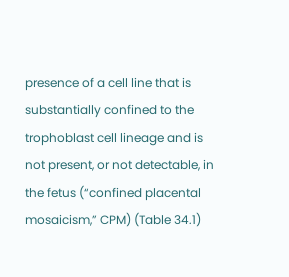presence of a cell line that is substantially confined to the trophoblast cell lineage and is not present, or not detectable, in the fetus (“confined placental mosaicism,” CPM) (Table 34.1)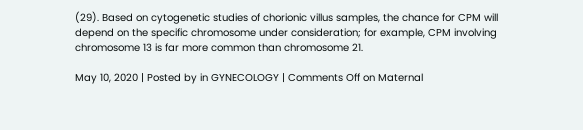(29). Based on cytogenetic studies of chorionic villus samples, the chance for CPM will depend on the specific chromosome under consideration; for example, CPM involving chromosome 13 is far more common than chromosome 21.

May 10, 2020 | Posted by in GYNECOLOGY | Comments Off on Maternal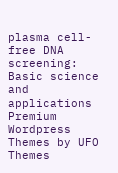plasma cell-free DNA screening: Basic science and applications
Premium Wordpress Themes by UFO Themes